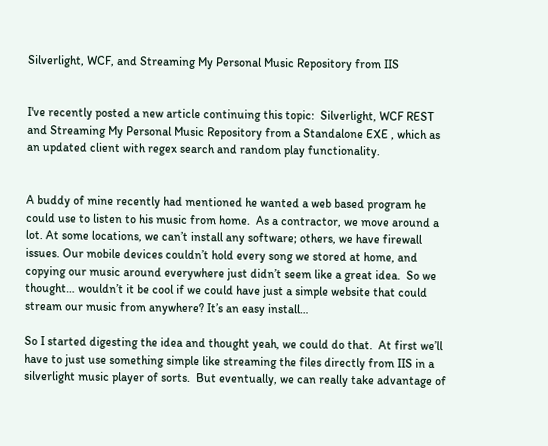Silverlight, WCF, and Streaming My Personal Music Repository from IIS


I've recently posted a new article continuing this topic:  Silverlight, WCF REST and Streaming My Personal Music Repository from a Standalone EXE , which as an updated client with regex search and random play functionality.


A buddy of mine recently had mentioned he wanted a web based program he could use to listen to his music from home.  As a contractor, we move around a lot. At some locations, we can’t install any software; others, we have firewall issues. Our mobile devices couldn’t hold every song we stored at home, and copying our music around everywhere just didn’t seem like a great idea.  So we thought… wouldn’t it be cool if we could have just a simple website that could stream our music from anywhere? It’s an easy install…

So I started digesting the idea and thought yeah, we could do that.  At first we’ll have to just use something simple like streaming the files directly from IIS in a silverlight music player of sorts.  But eventually, we can really take advantage of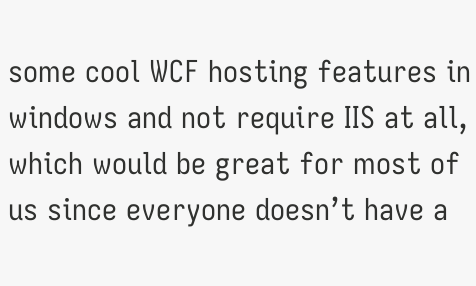some cool WCF hosting features in windows and not require IIS at all, which would be great for most of us since everyone doesn’t have a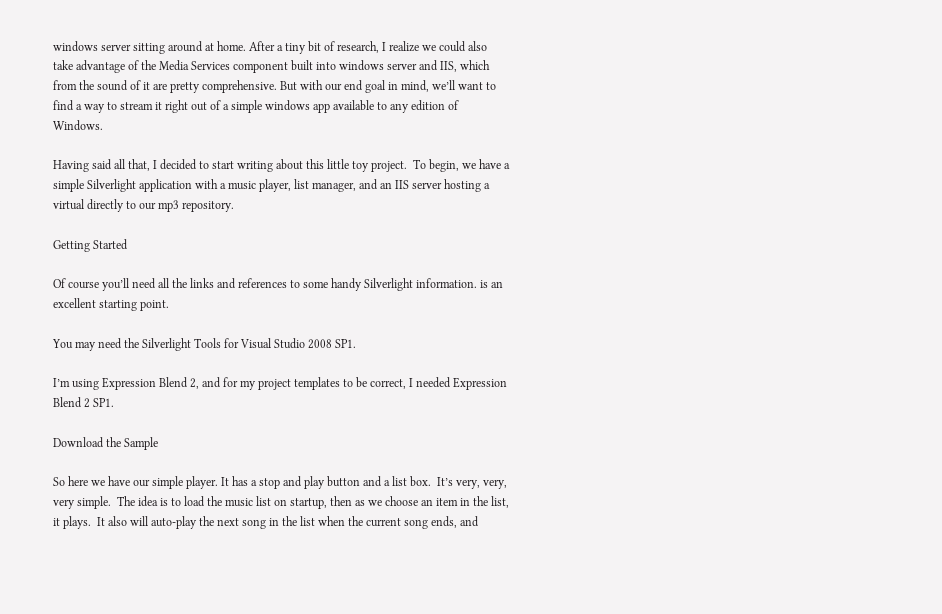windows server sitting around at home. After a tiny bit of research, I realize we could also take advantage of the Media Services component built into windows server and IIS, which from the sound of it are pretty comprehensive. But with our end goal in mind, we’ll want to find a way to stream it right out of a simple windows app available to any edition of Windows.

Having said all that, I decided to start writing about this little toy project.  To begin, we have a simple Silverlight application with a music player, list manager, and an IIS server hosting a virtual directly to our mp3 repository.

Getting Started

Of course you’ll need all the links and references to some handy Silverlight information. is an excellent starting point.

You may need the Silverlight Tools for Visual Studio 2008 SP1.

I’m using Expression Blend 2, and for my project templates to be correct, I needed Expression Blend 2 SP1.

Download the Sample

So here we have our simple player. It has a stop and play button and a list box.  It’s very, very, very simple.  The idea is to load the music list on startup, then as we choose an item in the list, it plays.  It also will auto-play the next song in the list when the current song ends, and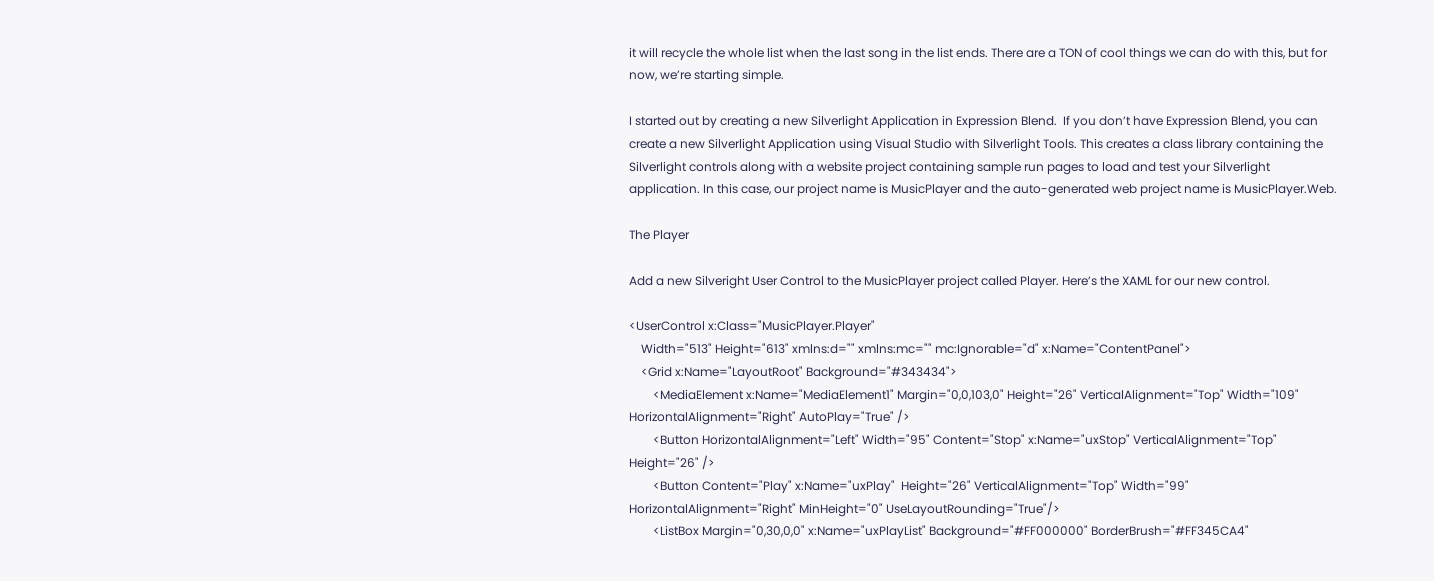it will recycle the whole list when the last song in the list ends. There are a TON of cool things we can do with this, but for now, we’re starting simple.

I started out by creating a new Silverlight Application in Expression Blend.  If you don’t have Expression Blend, you can create a new Silverlight Application using Visual Studio with Silverlight Tools. This creates a class library containing the Silverlight controls along with a website project containing sample run pages to load and test your Silverlight application. In this case, our project name is MusicPlayer and the auto-generated web project name is MusicPlayer.Web.

The Player

Add a new Silveright User Control to the MusicPlayer project called Player. Here’s the XAML for our new control.

<UserControl x:Class="MusicPlayer.Player"
    Width="513" Height="613" xmlns:d="" xmlns:mc="" mc:Ignorable="d" x:Name="ContentPanel">
    <Grid x:Name="LayoutRoot" Background="#343434">
        <MediaElement x:Name="MediaElement1" Margin="0,0,103,0" Height="26" VerticalAlignment="Top" Width="109" HorizontalAlignment="Right" AutoPlay="True" />
        <Button HorizontalAlignment="Left" Width="95" Content="Stop" x:Name="uxStop" VerticalAlignment="Top" Height="26" />
        <Button Content="Play" x:Name="uxPlay"  Height="26" VerticalAlignment="Top" Width="99" HorizontalAlignment="Right" MinHeight="0" UseLayoutRounding="True"/>
        <ListBox Margin="0,30,0,0" x:Name="uxPlayList" Background="#FF000000" BorderBrush="#FF345CA4"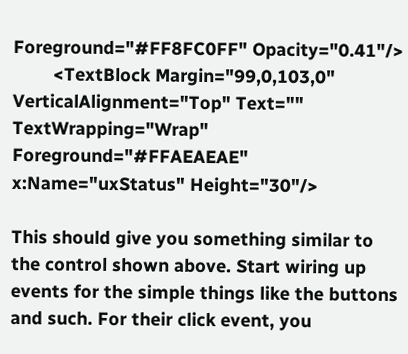Foreground="#FF8FC0FF" Opacity="0.41"/>
        <TextBlock Margin="99,0,103,0" VerticalAlignment="Top" Text="" TextWrapping="Wrap" Foreground="#FFAEAEAE" x:Name="uxStatus" Height="30"/>

This should give you something similar to the control shown above. Start wiring up events for the simple things like the buttons and such. For their click event, you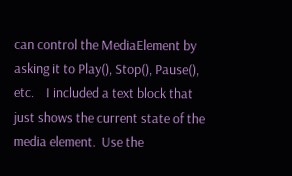can control the MediaElement by asking it to Play(), Stop(), Pause(), etc.    I included a text block that just shows the current state of the media element.  Use the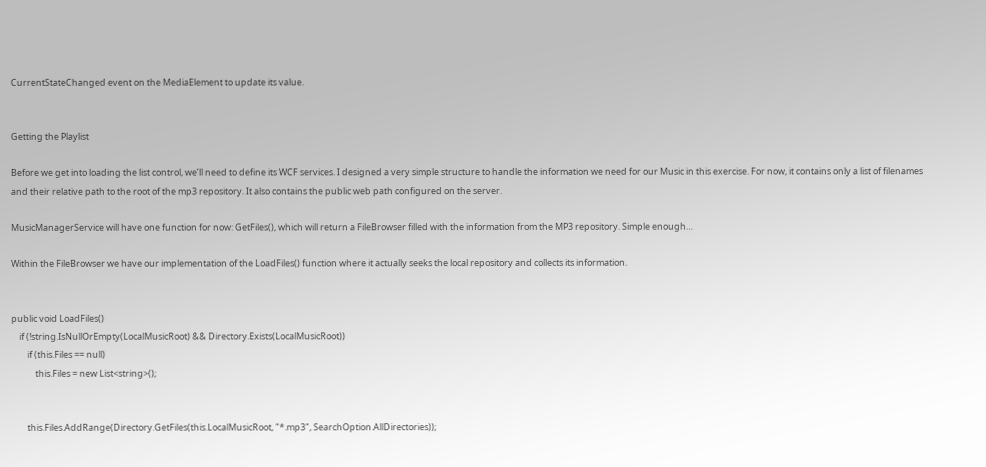CurrentStateChanged event on the MediaElement to update its value.


Getting the Playlist

Before we get into loading the list control, we’ll need to define its WCF services. I designed a very simple structure to handle the information we need for our Music in this exercise. For now, it contains only a list of filenames and their relative path to the root of the mp3 repository. It also contains the public web path configured on the server.

MusicManagerService will have one function for now: GetFiles(), which will return a FileBrowser filled with the information from the MP3 repository. Simple enough…

Within the FileBrowser we have our implementation of the LoadFiles() function where it actually seeks the local repository and collects its information.


public void LoadFiles()
    if (!string.IsNullOrEmpty(LocalMusicRoot) && Directory.Exists(LocalMusicRoot))
        if (this.Files == null)
            this.Files = new List<string>();


        this.Files.AddRange(Directory.GetFiles(this.LocalMusicRoot, "*.mp3", SearchOption.AllDirectories));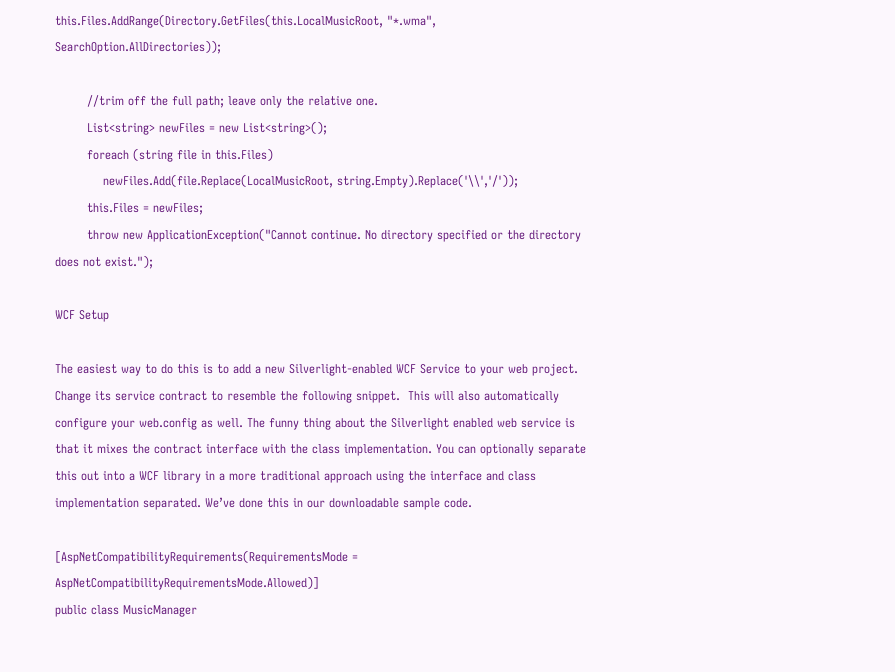this.Files.AddRange(Directory.GetFiles(this.LocalMusicRoot, "*.wma", SearchOption.AllDirectories));

        //trim off the full path; leave only the relative one.
        List<string> newFiles = new List<string>();
        foreach (string file in this.Files)
            newFiles.Add(file.Replace(LocalMusicRoot, string.Empty).Replace('\\','/'));
        this.Files = newFiles;
        throw new ApplicationException("Cannot continue. No directory specified or the directory does not exist.");

WCF Setup

The easiest way to do this is to add a new Silverlight-enabled WCF Service to your web project.  Change its service contract to resemble the following snippet.  This will also automatically configure your web.config as well. The funny thing about the Silverlight enabled web service is that it mixes the contract interface with the class implementation. You can optionally separate this out into a WCF library in a more traditional approach using the interface and class implementation separated. We’ve done this in our downloadable sample code.

[AspNetCompatibilityRequirements(RequirementsMode = AspNetCompatibilityRequirementsMode.Allowed)]
public class MusicManager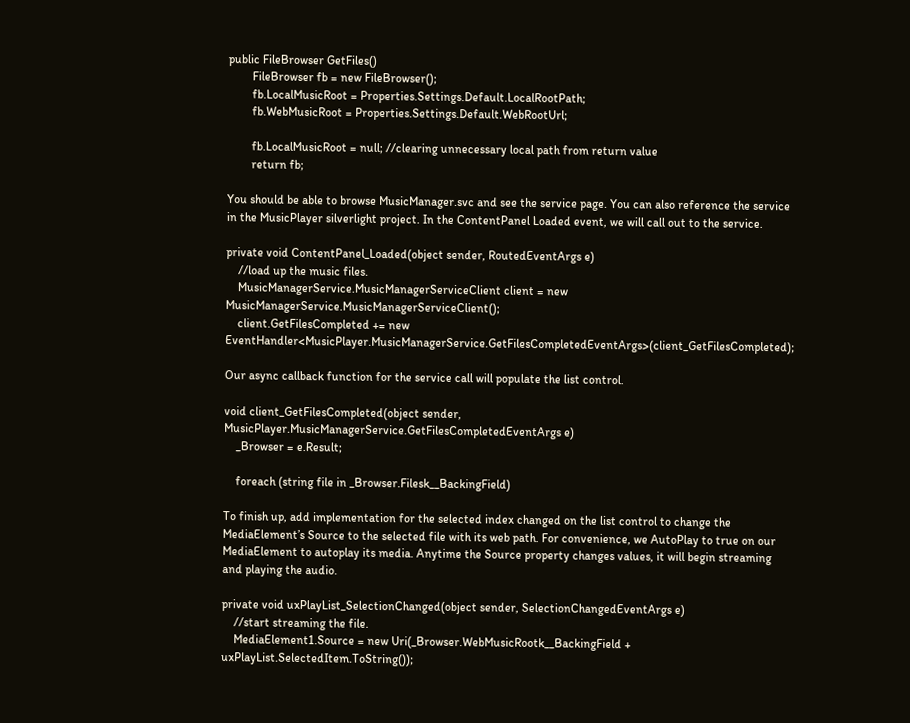public FileBrowser GetFiles()
        FileBrowser fb = new FileBrowser();
        fb.LocalMusicRoot = Properties.Settings.Default.LocalRootPath;
        fb.WebMusicRoot = Properties.Settings.Default.WebRootUrl;

        fb.LocalMusicRoot = null; //clearing unnecessary local path from return value
        return fb;

You should be able to browse MusicManager.svc and see the service page. You can also reference the service in the MusicPlayer silverlight project. In the ContentPanel Loaded event, we will call out to the service.

private void ContentPanel_Loaded(object sender, RoutedEventArgs e)
    //load up the music files.
    MusicManagerService.MusicManagerServiceClient client = new MusicManagerService.MusicManagerServiceClient();
    client.GetFilesCompleted += new EventHandler<MusicPlayer.MusicManagerService.GetFilesCompletedEventArgs>(client_GetFilesCompleted);

Our async callback function for the service call will populate the list control.

void client_GetFilesCompleted(object sender, MusicPlayer.MusicManagerService.GetFilesCompletedEventArgs e)
    _Browser = e.Result;

    foreach (string file in _Browser.Filesk__BackingField)

To finish up, add implementation for the selected index changed on the list control to change the MediaElement’s Source to the selected file with its web path. For convenience, we AutoPlay to true on our MediaElement to autoplay its media. Anytime the Source property changes values, it will begin streaming and playing the audio.

private void uxPlayList_SelectionChanged(object sender, SelectionChangedEventArgs e)
    //start streaming the file.
    MediaElement1.Source = new Uri(_Browser.WebMusicRootk__BackingField + uxPlayList.SelectedItem.ToString());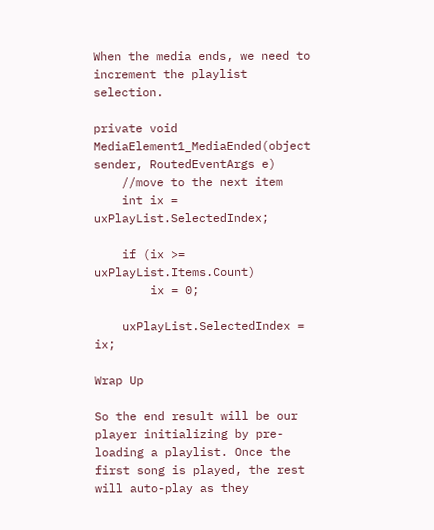When the media ends, we need to increment the playlist selection.

private void MediaElement1_MediaEnded(object sender, RoutedEventArgs e)
    //move to the next item
    int ix = uxPlayList.SelectedIndex;

    if (ix >= uxPlayList.Items.Count)
        ix = 0;

    uxPlayList.SelectedIndex = ix;

Wrap Up

So the end result will be our player initializing by pre-loading a playlist. Once the first song is played, the rest will auto-play as they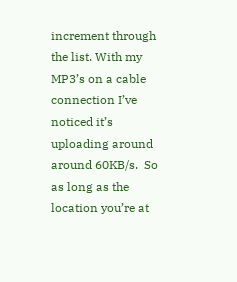increment through the list. With my MP3’s on a cable connection I’ve noticed it’s uploading around around 60KB/s.  So as long as the location you’re at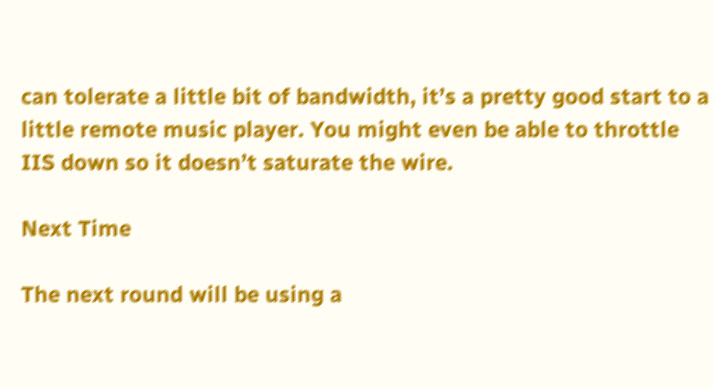can tolerate a little bit of bandwidth, it’s a pretty good start to a little remote music player. You might even be able to throttle IIS down so it doesn’t saturate the wire.

Next Time

The next round will be using a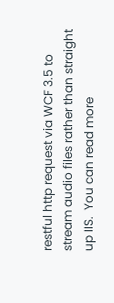restful http request via WCF 3.5 to stream audio files rather than straight up IIS.  You can read more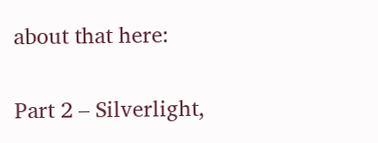about that here:

Part 2 – Silverlight,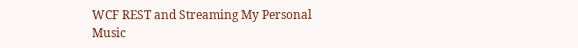WCF REST and Streaming My Personal Music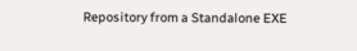Repository from a Standalone EXE